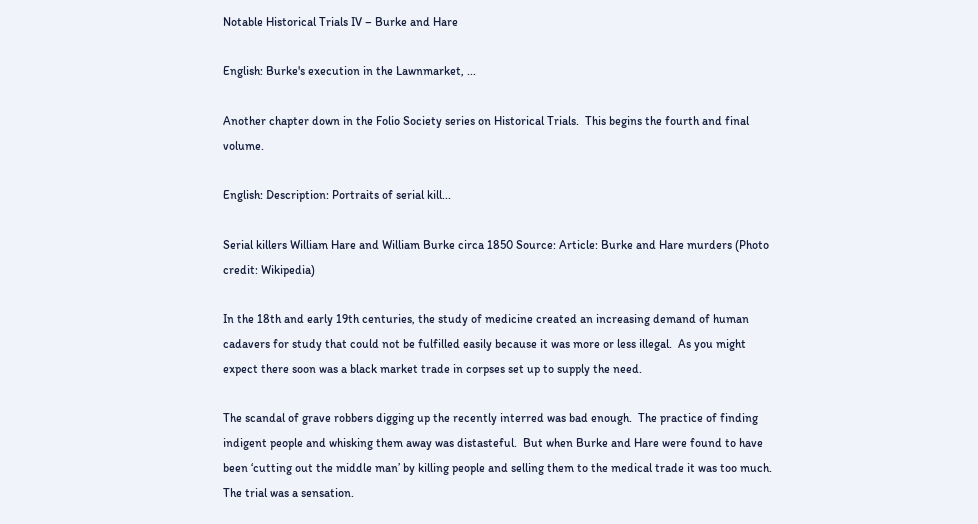Notable Historical Trials IV – Burke and Hare

English: Burke's execution in the Lawnmarket, ...

Another chapter down in the Folio Society series on Historical Trials.  This begins the fourth and final volume.

English: Description: Portraits of serial kill...

Serial killers William Hare and William Burke circa 1850 Source: Article: Burke and Hare murders (Photo credit: Wikipedia)

In the 18th and early 19th centuries, the study of medicine created an increasing demand of human cadavers for study that could not be fulfilled easily because it was more or less illegal.  As you might expect there soon was a black market trade in corpses set up to supply the need.

The scandal of grave robbers digging up the recently interred was bad enough.  The practice of finding indigent people and whisking them away was distasteful.  But when Burke and Hare were found to have been ‘cutting out the middle man’ by killing people and selling them to the medical trade it was too much.  The trial was a sensation.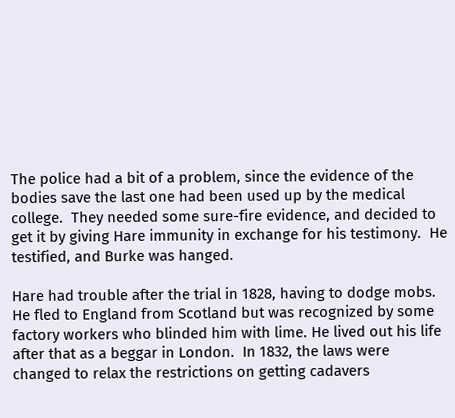The police had a bit of a problem, since the evidence of the bodies save the last one had been used up by the medical college.  They needed some sure-fire evidence, and decided to get it by giving Hare immunity in exchange for his testimony.  He testified, and Burke was hanged.

Hare had trouble after the trial in 1828, having to dodge mobs. He fled to England from Scotland but was recognized by some factory workers who blinded him with lime. He lived out his life after that as a beggar in London.  In 1832, the laws were changed to relax the restrictions on getting cadavers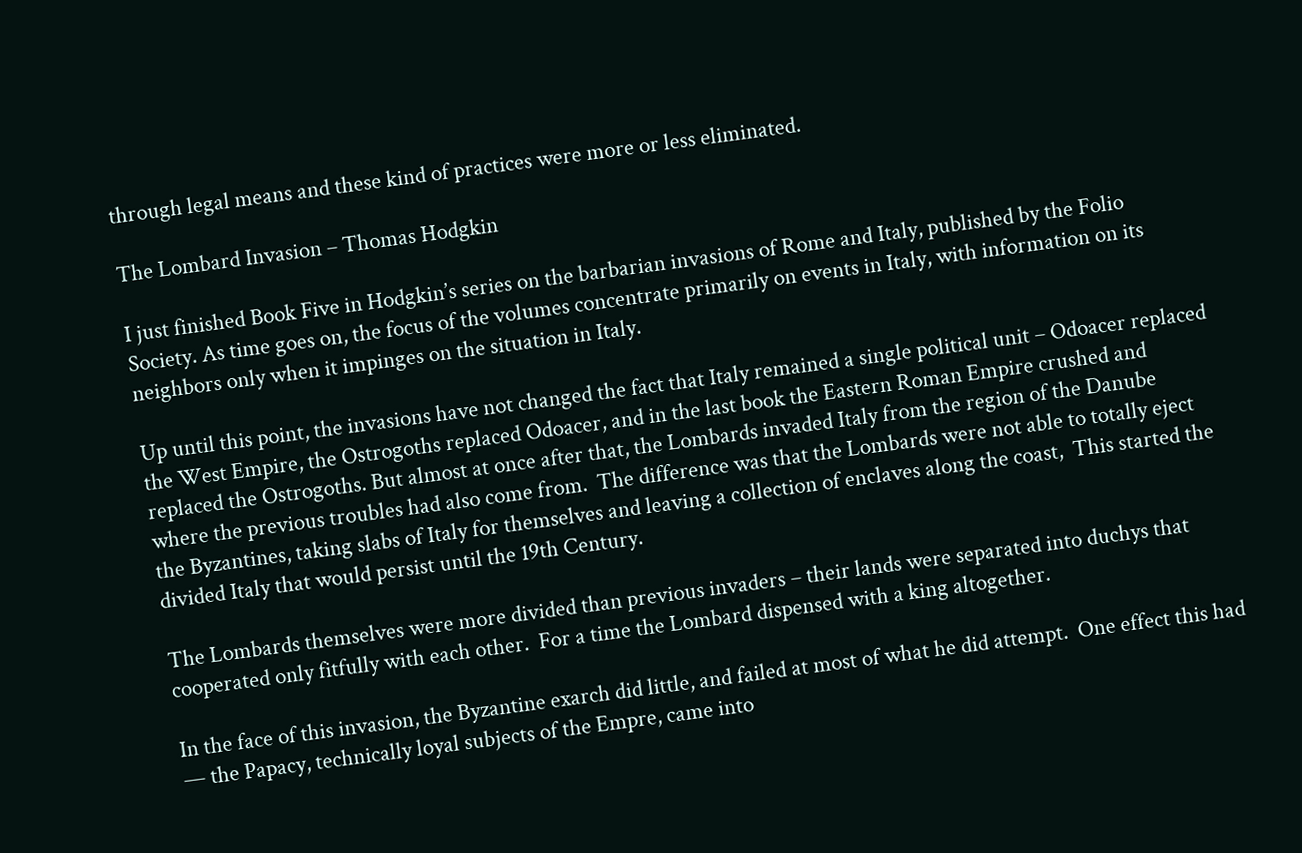through legal means and these kind of practices were more or less eliminated.

The Lombard Invasion – Thomas Hodgkin

I just finished Book Five in Hodgkin’s series on the barbarian invasions of Rome and Italy, published by the Folio Society. As time goes on, the focus of the volumes concentrate primarily on events in Italy, with information on its neighbors only when it impinges on the situation in Italy.

Up until this point, the invasions have not changed the fact that Italy remained a single political unit – Odoacer replaced the West Empire, the Ostrogoths replaced Odoacer, and in the last book the Eastern Roman Empire crushed and replaced the Ostrogoths. But almost at once after that, the Lombards invaded Italy from the region of the Danube where the previous troubles had also come from.  The difference was that the Lombards were not able to totally eject the Byzantines, taking slabs of Italy for themselves and leaving a collection of enclaves along the coast,  This started the divided Italy that would persist until the 19th Century.

The Lombards themselves were more divided than previous invaders – their lands were separated into duchys that cooperated only fitfully with each other.  For a time the Lombard dispensed with a king altogether.

In the face of this invasion, the Byzantine exarch did little, and failed at most of what he did attempt.  One effect this had — the Papacy, technically loyal subjects of the Empre, came into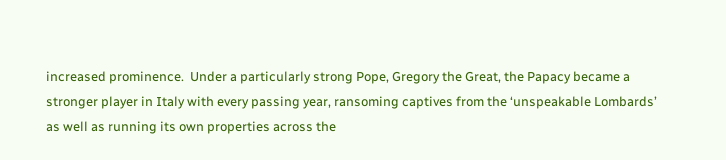increased prominence.  Under a particularly strong Pope, Gregory the Great, the Papacy became a stronger player in Italy with every passing year, ransoming captives from the ‘unspeakable Lombards’ as well as running its own properties across the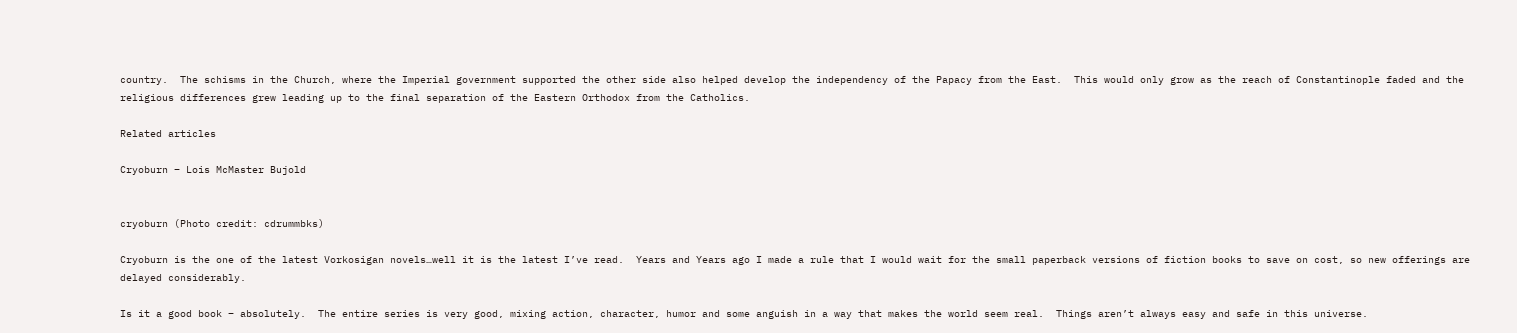country.  The schisms in the Church, where the Imperial government supported the other side also helped develop the independency of the Papacy from the East.  This would only grow as the reach of Constantinople faded and the religious differences grew leading up to the final separation of the Eastern Orthodox from the Catholics.

Related articles

Cryoburn – Lois McMaster Bujold


cryoburn (Photo credit: cdrummbks)

Cryoburn is the one of the latest Vorkosigan novels…well it is the latest I’ve read.  Years and Years ago I made a rule that I would wait for the small paperback versions of fiction books to save on cost, so new offerings are delayed considerably.

Is it a good book – absolutely.  The entire series is very good, mixing action, character, humor and some anguish in a way that makes the world seem real.  Things aren’t always easy and safe in this universe.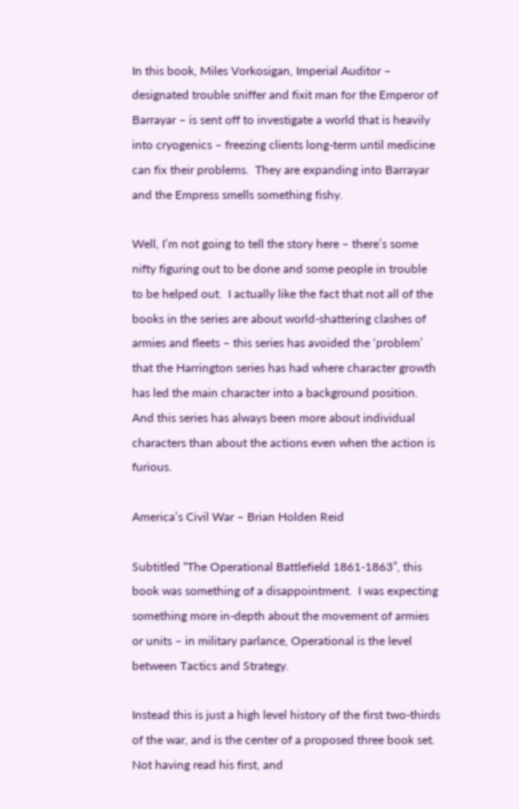In this book, Miles Vorkosigan, Imperial Auditor – designated trouble sniffer and fixit man for the Emperor of Barrayar – is sent off to investigate a world that is heavily into cryogenics – freezing clients long-term until medicine can fix their problems.  They are expanding into Barrayar and the Empress smells something fishy.

Well, I’m not going to tell the story here – there’s some nifty figuring out to be done and some people in trouble to be helped out.  I actually like the fact that not all of the books in the series are about world-shattering clashes of armies and fleets – this series has avoided the ‘problem’ that the Harrington series has had where character growth has led the main character into a background position.  And this series has always been more about individual characters than about the actions even when the action is furious.

America’s Civil War – Brian Holden Reid

Subtitled “The Operational Battlefield 1861-1863”, this book was something of a disappointment.  I was expecting something more in-depth about the movement of armies or units – in military parlance, Operational is the level between Tactics and Strategy.

Instead this is just a high level history of the first two-thirds of the war, and is the center of a proposed three book set.  Not having read his first, and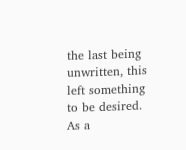the last being unwritten, this left something to be desired.  As a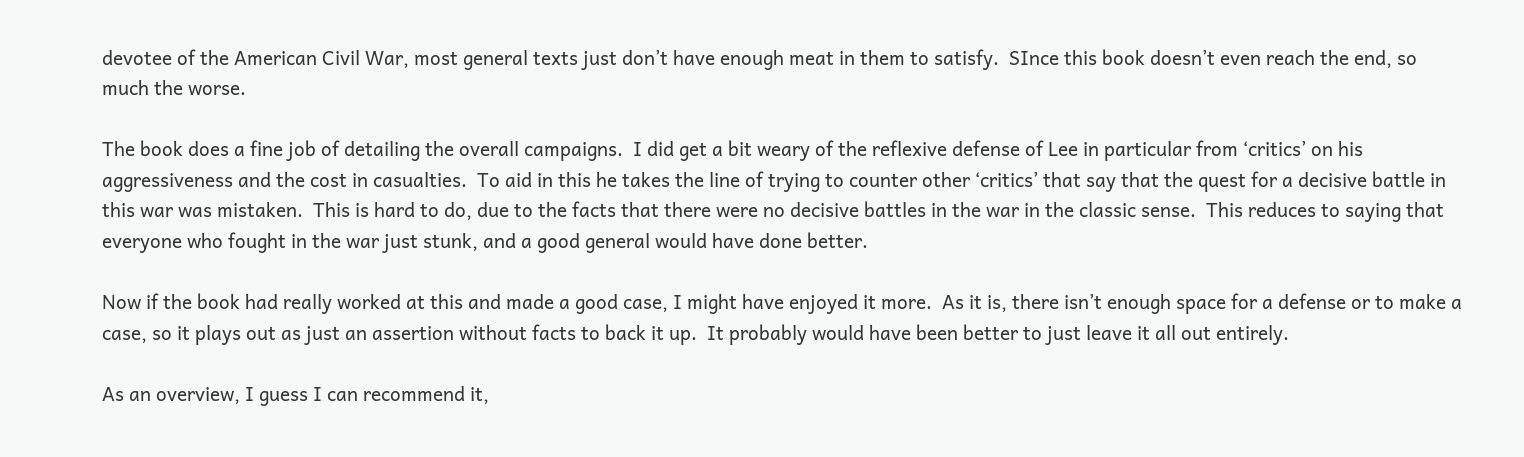devotee of the American Civil War, most general texts just don’t have enough meat in them to satisfy.  SInce this book doesn’t even reach the end, so much the worse.

The book does a fine job of detailing the overall campaigns.  I did get a bit weary of the reflexive defense of Lee in particular from ‘critics’ on his aggressiveness and the cost in casualties.  To aid in this he takes the line of trying to counter other ‘critics’ that say that the quest for a decisive battle in this war was mistaken.  This is hard to do, due to the facts that there were no decisive battles in the war in the classic sense.  This reduces to saying that everyone who fought in the war just stunk, and a good general would have done better.

Now if the book had really worked at this and made a good case, I might have enjoyed it more.  As it is, there isn’t enough space for a defense or to make a case, so it plays out as just an assertion without facts to back it up.  It probably would have been better to just leave it all out entirely.

As an overview, I guess I can recommend it,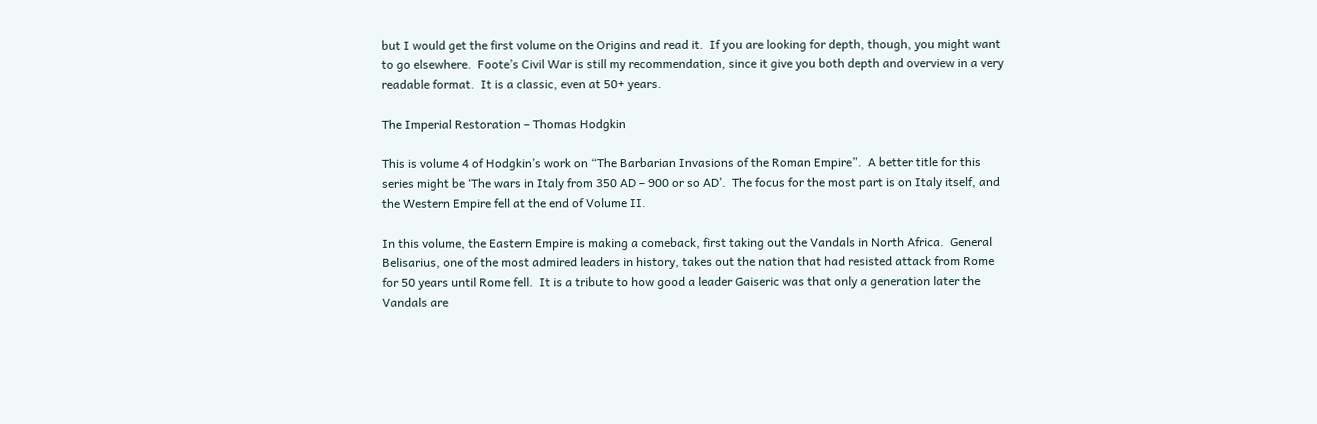but I would get the first volume on the Origins and read it.  If you are looking for depth, though, you might want to go elsewhere.  Foote’s Civil War is still my recommendation, since it give you both depth and overview in a very readable format.  It is a classic, even at 50+ years.

The Imperial Restoration – Thomas Hodgkin

This is volume 4 of Hodgkin’s work on “The Barbarian Invasions of the Roman Empire”.  A better title for this series might be ‘The wars in Italy from 350 AD – 900 or so AD’.  The focus for the most part is on Italy itself, and the Western Empire fell at the end of Volume II.

In this volume, the Eastern Empire is making a comeback, first taking out the Vandals in North Africa.  General Belisarius, one of the most admired leaders in history, takes out the nation that had resisted attack from Rome for 50 years until Rome fell.  It is a tribute to how good a leader Gaiseric was that only a generation later the Vandals are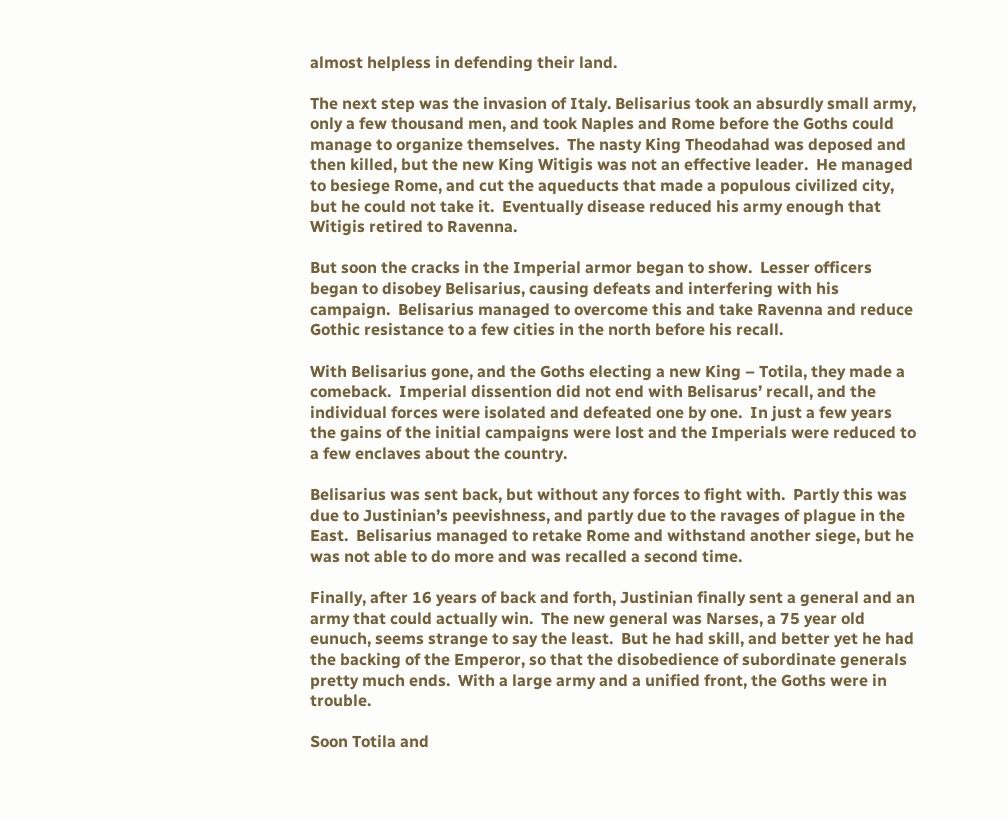almost helpless in defending their land.

The next step was the invasion of Italy. Belisarius took an absurdly small army, only a few thousand men, and took Naples and Rome before the Goths could manage to organize themselves.  The nasty King Theodahad was deposed and then killed, but the new King Witigis was not an effective leader.  He managed to besiege Rome, and cut the aqueducts that made a populous civilized city, but he could not take it.  Eventually disease reduced his army enough that Witigis retired to Ravenna.

But soon the cracks in the Imperial armor began to show.  Lesser officers began to disobey Belisarius, causing defeats and interfering with his campaign.  Belisarius managed to overcome this and take Ravenna and reduce Gothic resistance to a few cities in the north before his recall.

With Belisarius gone, and the Goths electing a new King – Totila, they made a comeback.  Imperial dissention did not end with Belisarus’ recall, and the individual forces were isolated and defeated one by one.  In just a few years the gains of the initial campaigns were lost and the Imperials were reduced to a few enclaves about the country.

Belisarius was sent back, but without any forces to fight with.  Partly this was due to Justinian’s peevishness, and partly due to the ravages of plague in the East.  Belisarius managed to retake Rome and withstand another siege, but he was not able to do more and was recalled a second time.

Finally, after 16 years of back and forth, Justinian finally sent a general and an army that could actually win.  The new general was Narses, a 75 year old eunuch, seems strange to say the least.  But he had skill, and better yet he had the backing of the Emperor, so that the disobedience of subordinate generals pretty much ends.  With a large army and a unified front, the Goths were in trouble.

Soon Totila and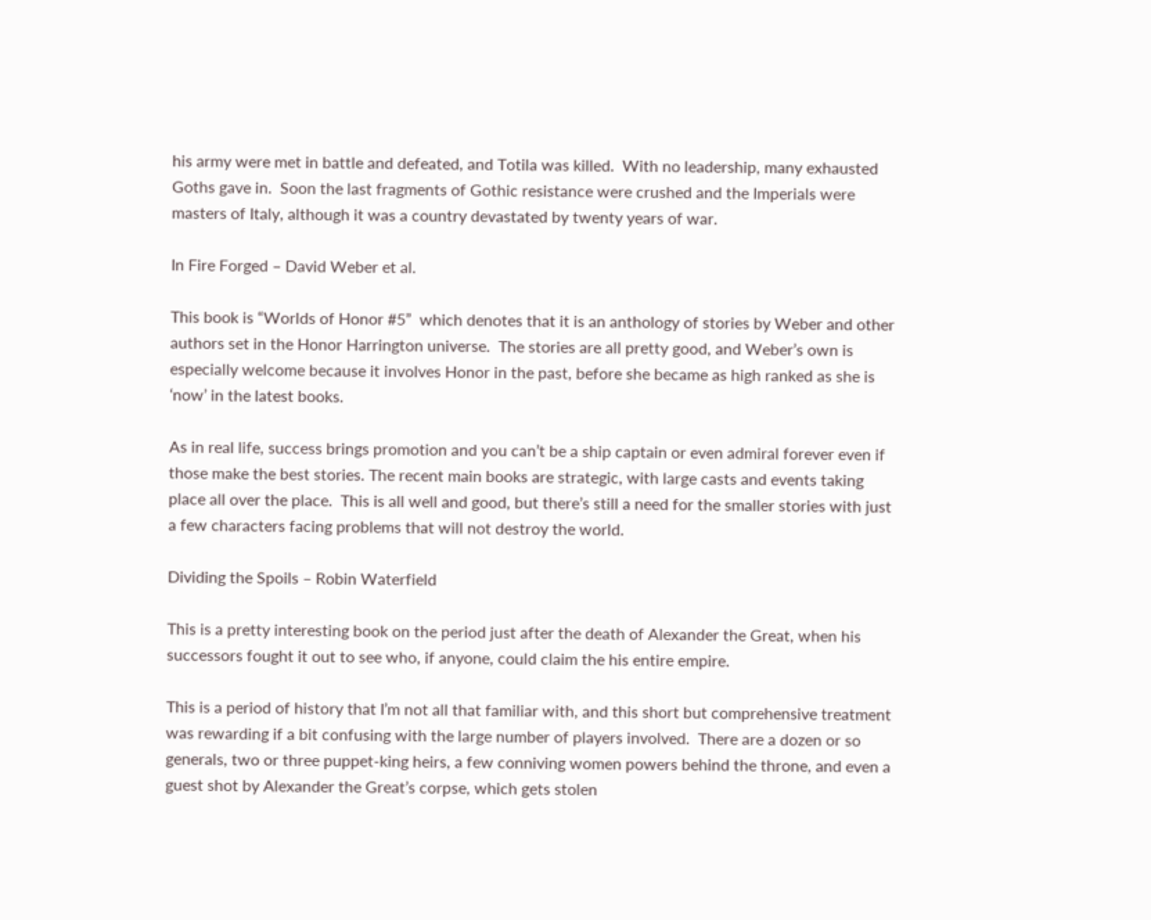his army were met in battle and defeated, and Totila was killed.  With no leadership, many exhausted Goths gave in.  Soon the last fragments of Gothic resistance were crushed and the Imperials were masters of Italy, although it was a country devastated by twenty years of war.

In Fire Forged – David Weber et al.

This book is “Worlds of Honor #5”  which denotes that it is an anthology of stories by Weber and other authors set in the Honor Harrington universe.  The stories are all pretty good, and Weber’s own is especially welcome because it involves Honor in the past, before she became as high ranked as she is ‘now’ in the latest books.

As in real life, success brings promotion and you can’t be a ship captain or even admiral forever even if those make the best stories. The recent main books are strategic, with large casts and events taking place all over the place.  This is all well and good, but there’s still a need for the smaller stories with just a few characters facing problems that will not destroy the world.

Dividing the Spoils – Robin Waterfield

This is a pretty interesting book on the period just after the death of Alexander the Great, when his successors fought it out to see who, if anyone, could claim the his entire empire.

This is a period of history that I’m not all that familiar with, and this short but comprehensive treatment was rewarding if a bit confusing with the large number of players involved.  There are a dozen or so generals, two or three puppet-king heirs, a few conniving women powers behind the throne, and even a guest shot by Alexander the Great’s corpse, which gets stolen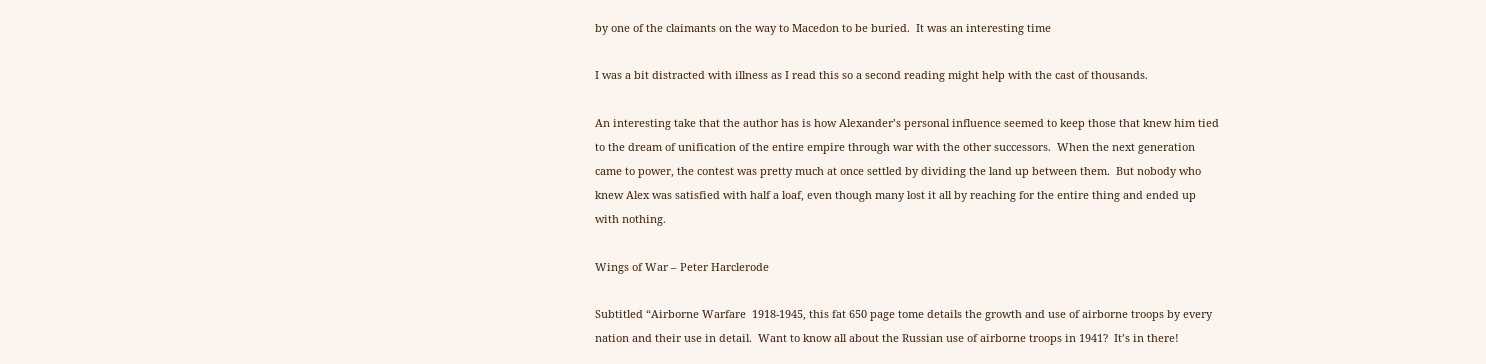by one of the claimants on the way to Macedon to be buried.  It was an interesting time

I was a bit distracted with illness as I read this so a second reading might help with the cast of thousands.

An interesting take that the author has is how Alexander’s personal influence seemed to keep those that knew him tied to the dream of unification of the entire empire through war with the other successors.  When the next generation came to power, the contest was pretty much at once settled by dividing the land up between them.  But nobody who knew Alex was satisfied with half a loaf, even though many lost it all by reaching for the entire thing and ended up with nothing.

Wings of War – Peter Harclerode

Subtitled “Airborne Warfare  1918-1945, this fat 650 page tome details the growth and use of airborne troops by every nation and their use in detail.  Want to know all about the Russian use of airborne troops in 1941?  It’s in there!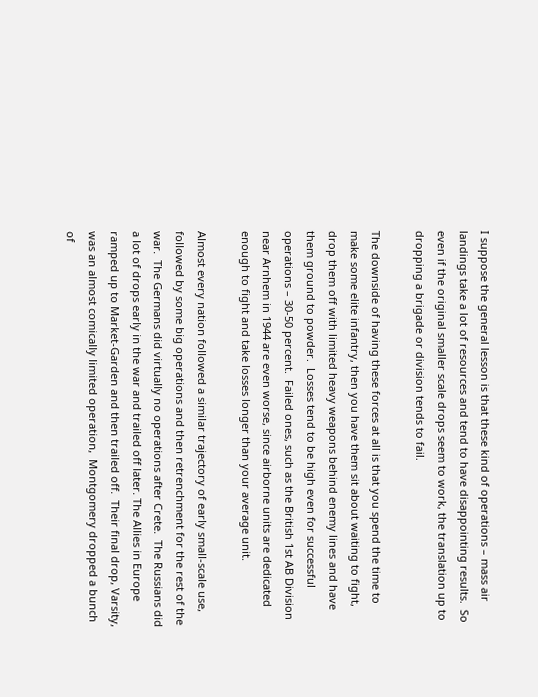I suppose the general lesson is that these kind of operations – mass air landings take a lot of resources and tend to have disappointing results.  So even if the original smaller scale drops seem to work, the translation up to dropping a brigade or division tends to fail.

The downside of having these forces at all is that you spend the time to make some elite infantry, then you have them sit about waiting to fight, drop them off with limited heavy weapons behind enemy lines and have them ground to powder.  Losses tend to be high even for successful operations – 30-50 percent.  Failed ones, such as the British 1st AB Division near Arnhem in 1944 are even worse, since airborne units are dedicated enough to fight and take losses longer than your average unit.

Almost every nation followed a similar trajectory of early small-scale use, followed by some big operations and then retrenchment for the rest of the war.  The Germans did virtually no operations after Crete.  The Russians did a lot of drops early in the war and trailed off later. The Allies in Europe ramped up to Market-Garden and then trailed off.  Their final drop, Varsity, was an almost comically limited operation,  Montgomery dropped a bunch of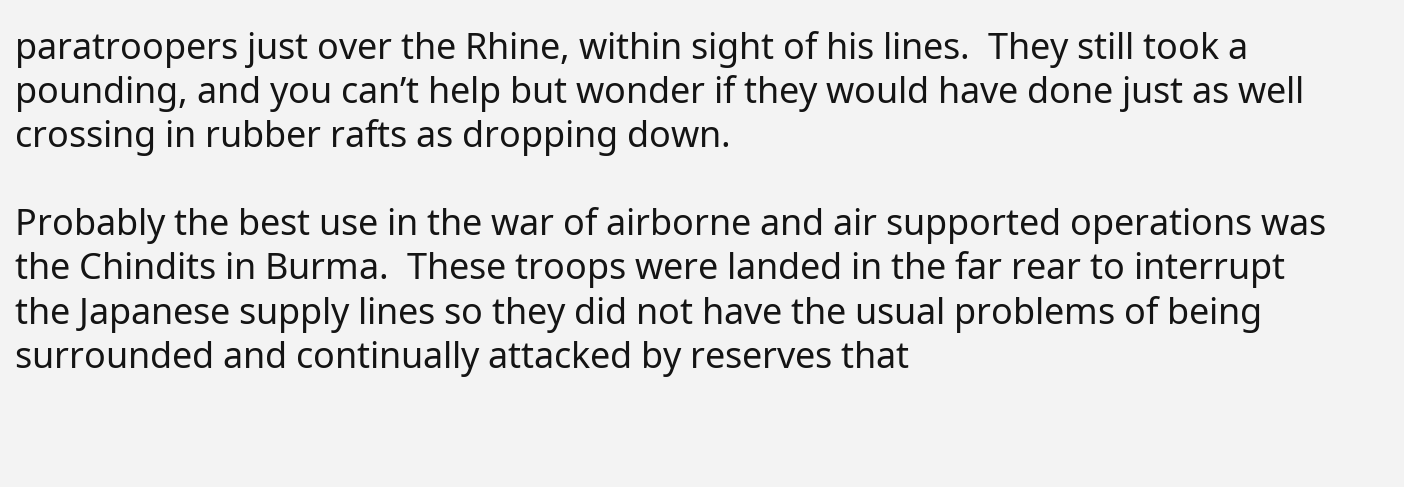paratroopers just over the Rhine, within sight of his lines.  They still took a pounding, and you can’t help but wonder if they would have done just as well crossing in rubber rafts as dropping down.

Probably the best use in the war of airborne and air supported operations was the Chindits in Burma.  These troops were landed in the far rear to interrupt the Japanese supply lines so they did not have the usual problems of being surrounded and continually attacked by reserves that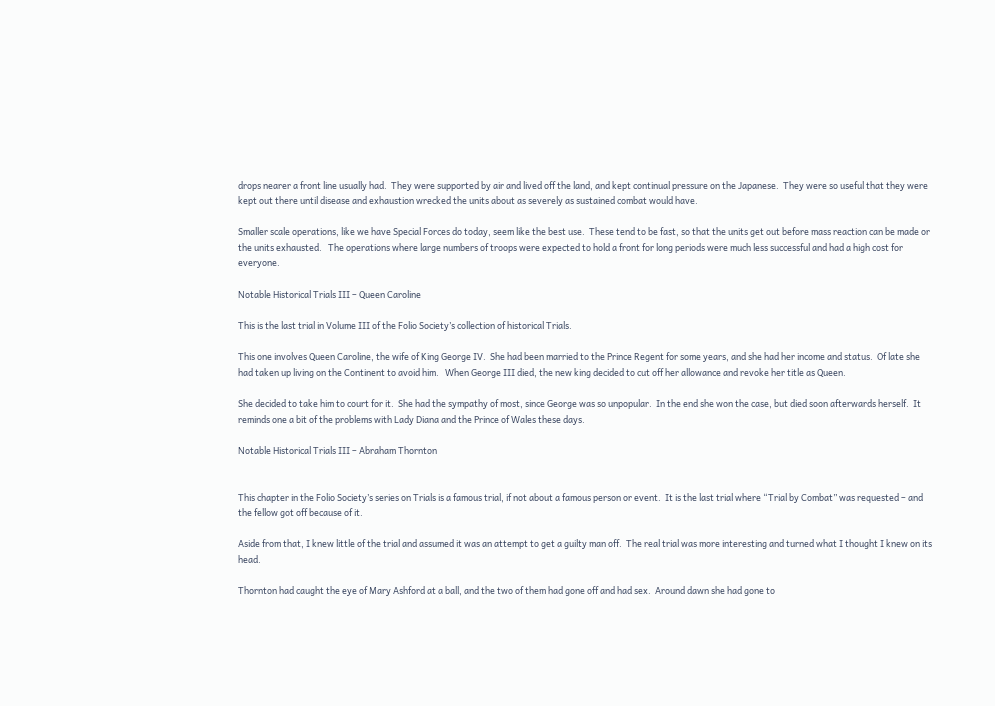drops nearer a front line usually had.  They were supported by air and lived off the land, and kept continual pressure on the Japanese.  They were so useful that they were kept out there until disease and exhaustion wrecked the units about as severely as sustained combat would have.

Smaller scale operations, like we have Special Forces do today, seem like the best use.  These tend to be fast, so that the units get out before mass reaction can be made or the units exhausted.   The operations where large numbers of troops were expected to hold a front for long periods were much less successful and had a high cost for everyone.

Notable Historical Trials III – Queen Caroline

This is the last trial in Volume III of the Folio Society’s collection of historical Trials.

This one involves Queen Caroline, the wife of King George IV.  She had been married to the Prince Regent for some years, and she had her income and status.  Of late she had taken up living on the Continent to avoid him.   When George III died, the new king decided to cut off her allowance and revoke her title as Queen.

She decided to take him to court for it.  She had the sympathy of most, since George was so unpopular.  In the end she won the case, but died soon afterwards herself.  It reminds one a bit of the problems with Lady Diana and the Prince of Wales these days.

Notable Historical Trials III – Abraham Thornton


This chapter in the Folio Society’s series on Trials is a famous trial, if not about a famous person or event.  It is the last trial where “Trial by Combat” was requested – and the fellow got off because of it.

Aside from that, I knew little of the trial and assumed it was an attempt to get a guilty man off.  The real trial was more interesting and turned what I thought I knew on its head.

Thornton had caught the eye of Mary Ashford at a ball, and the two of them had gone off and had sex.  Around dawn she had gone to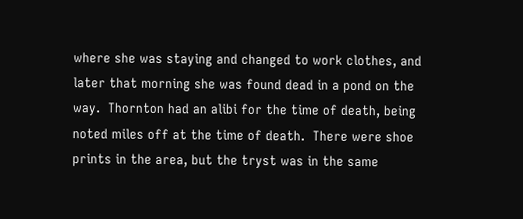where she was staying and changed to work clothes, and later that morning she was found dead in a pond on the way.  Thornton had an alibi for the time of death, being noted miles off at the time of death.  There were shoe prints in the area, but the tryst was in the same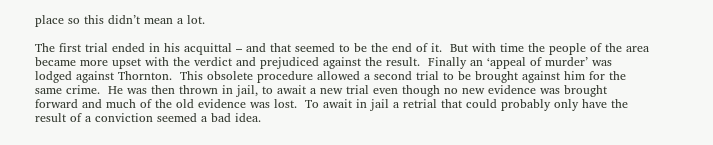place so this didn’t mean a lot.

The first trial ended in his acquittal – and that seemed to be the end of it.  But with time the people of the area became more upset with the verdict and prejudiced against the result.  Finally an ‘appeal of murder’ was lodged against Thornton.  This obsolete procedure allowed a second trial to be brought against him for the same crime.  He was then thrown in jail, to await a new trial even though no new evidence was brought forward and much of the old evidence was lost.  To await in jail a retrial that could probably only have the result of a conviction seemed a bad idea.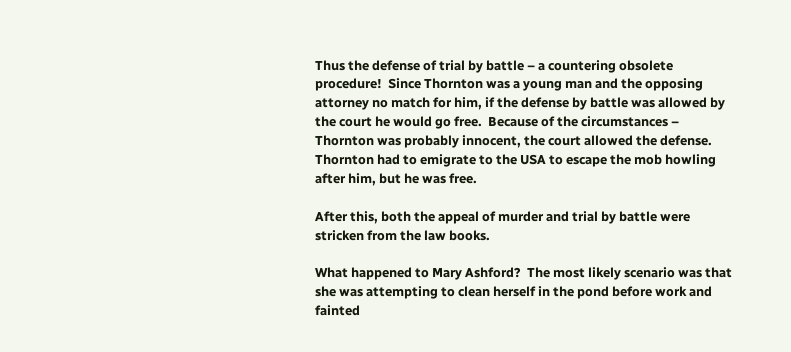Thus the defense of trial by battle – a countering obsolete procedure!  Since Thornton was a young man and the opposing attorney no match for him, if the defense by battle was allowed by the court he would go free.  Because of the circumstances – Thornton was probably innocent, the court allowed the defense.  Thornton had to emigrate to the USA to escape the mob howling after him, but he was free.

After this, both the appeal of murder and trial by battle were stricken from the law books.

What happened to Mary Ashford?  The most likely scenario was that she was attempting to clean herself in the pond before work and fainted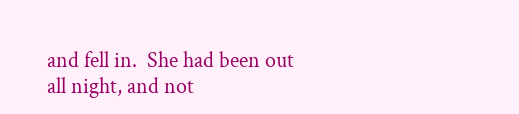and fell in.  She had been out all night, and not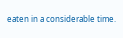eaten in a considerable time.